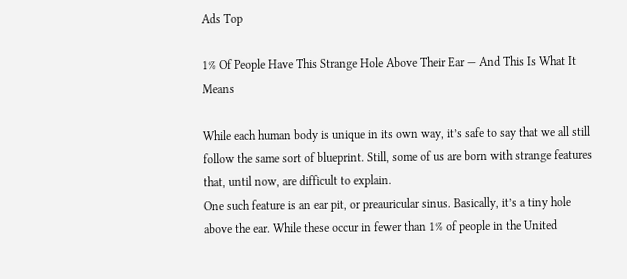Ads Top

1% Of People Have This Strange Hole Above Their Ear — And This Is What It Means

While each human body is unique in its own way, it’s safe to say that we all still follow the same sort of blueprint. Still, some of us are born with strange features that, until now, are difficult to explain.
One such feature is an ear pit, or preauricular sinus. Basically, it’s a tiny hole above the ear. While these occur in fewer than 1% of people in the United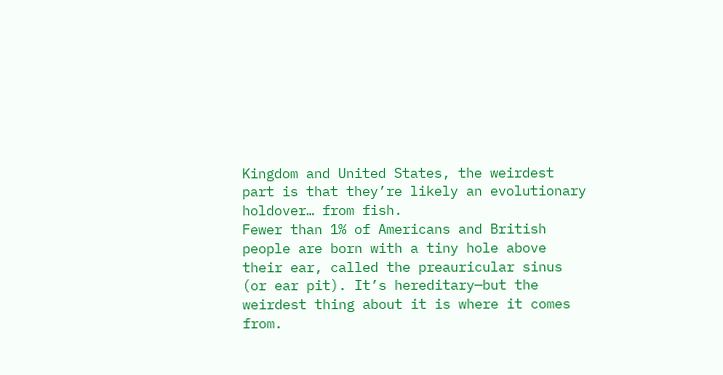Kingdom and United States, the weirdest part is that they’re likely an evolutionary holdover… from fish.
Fewer than 1% of Americans and British people are born with a tiny hole above their ear, called the preauricular sinus (or ear pit). It’s hereditary—but the weirdest thing about it is where it comes from.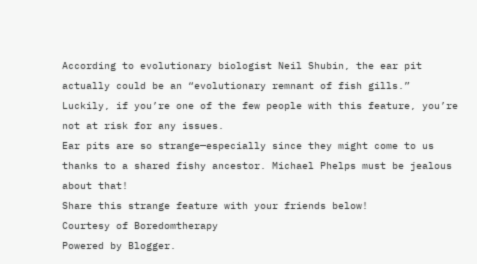According to evolutionary biologist Neil Shubin, the ear pit actually could be an “evolutionary remnant of fish gills.”
Luckily, if you’re one of the few people with this feature, you’re not at risk for any issues.
Ear pits are so strange—especially since they might come to us thanks to a shared fishy ancestor. Michael Phelps must be jealous about that!
Share this strange feature with your friends below!
Courtesy of Boredomtherapy
Powered by Blogger.